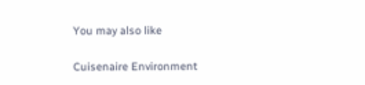You may also like

Cuisenaire Environment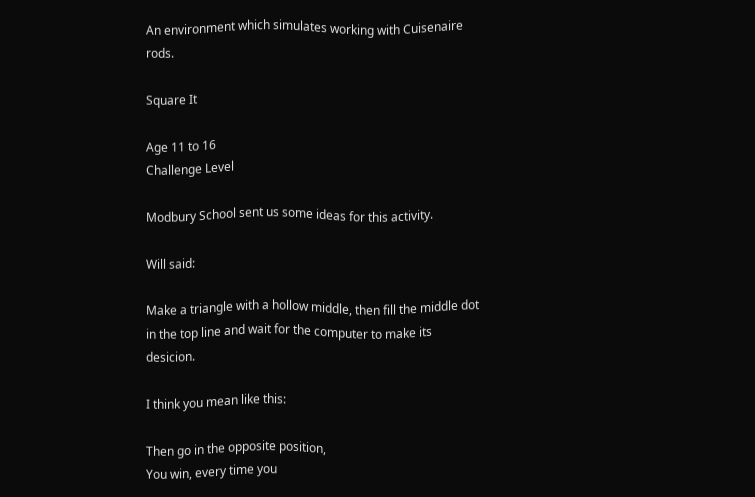An environment which simulates working with Cuisenaire rods.

Square It

Age 11 to 16
Challenge Level

Modbury School sent us some ideas for this activity.

Will said:

Make a triangle with a hollow middle, then fill the middle dot in the top line and wait for the computer to make its desicion.

I think you mean like this:

Then go in the opposite position,
You win, every time you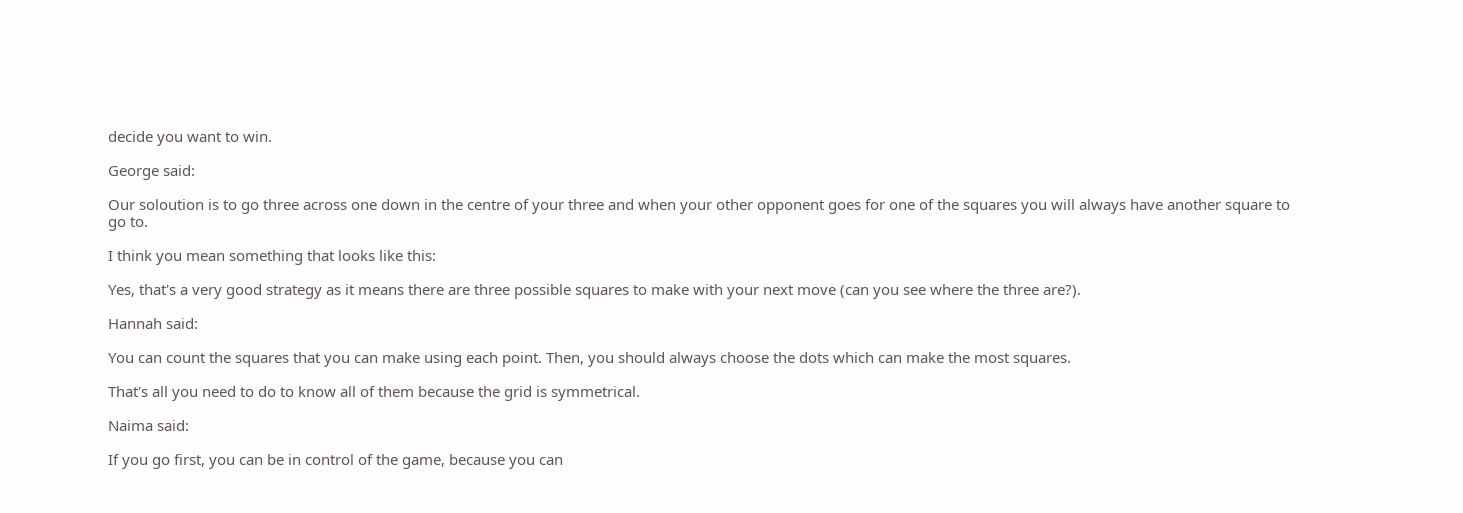decide you want to win.

George said:

Our soloution is to go three across one down in the centre of your three and when your other opponent goes for one of the squares you will always have another square to go to.

I think you mean something that looks like this:

Yes, that's a very good strategy as it means there are three possible squares to make with your next move (can you see where the three are?).

Hannah said:

You can count the squares that you can make using each point. Then, you should always choose the dots which can make the most squares.

That's all you need to do to know all of them because the grid is symmetrical.

Naima said:

If you go first, you can be in control of the game, because you can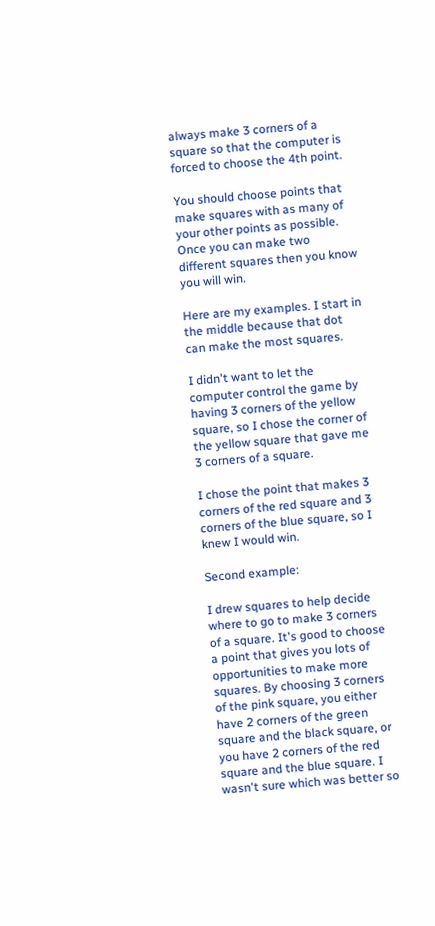always make 3 corners of a square so that the computer is forced to choose the 4th point.

You should choose points that make squares with as many of your other points as possible. Once you can make two different squares then you know you will win.

Here are my examples. I start in the middle because that dot can make the most squares.

I didn't want to let the computer control the game by having 3 corners of the yellow square, so I chose the corner of the yellow square that gave me 3 corners of a square.

I chose the point that makes 3 corners of the red square and 3 corners of the blue square, so I knew I would win.

Second example:

I drew squares to help decide where to go to make 3 corners of a square. It's good to choose a point that gives you lots of opportunities to make more squares. By choosing 3 corners of the pink square, you either have 2 corners of the green square and the black square, or you have 2 corners of the red square and the blue square. I wasn't sure which was better so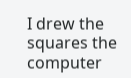I drew the squares the computer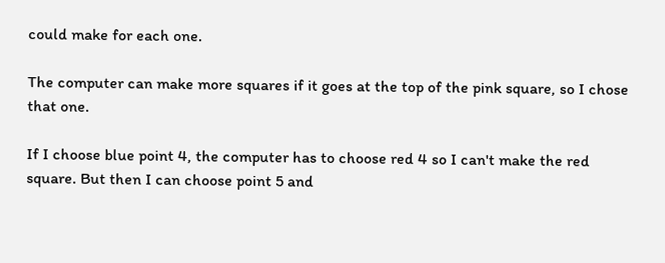could make for each one.

The computer can make more squares if it goes at the top of the pink square, so I chose that one.

If I choose blue point 4, the computer has to choose red 4 so I can't make the red square. But then I can choose point 5 and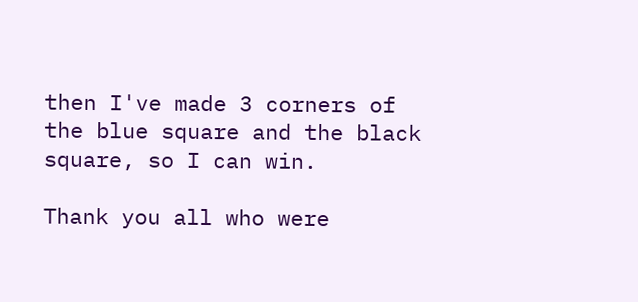then I've made 3 corners of the blue square and the black square, so I can win.

Thank you all who were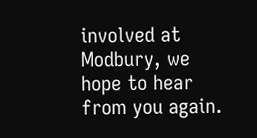involved at Modbury, we hope to hear from you again.